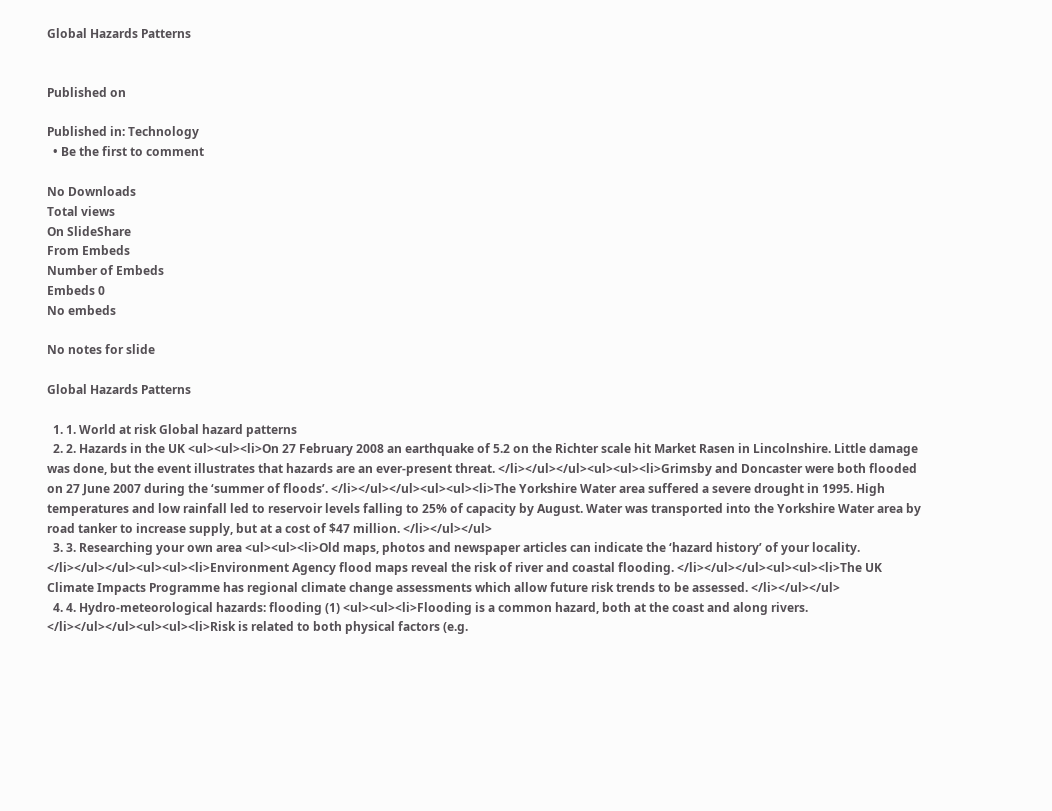Global Hazards Patterns


Published on

Published in: Technology
  • Be the first to comment

No Downloads
Total views
On SlideShare
From Embeds
Number of Embeds
Embeds 0
No embeds

No notes for slide

Global Hazards Patterns

  1. 1. World at risk Global hazard patterns
  2. 2. Hazards in the UK <ul><ul><li>On 27 February 2008 an earthquake of 5.2 on the Richter scale hit Market Rasen in Lincolnshire. Little damage was done, but the event illustrates that hazards are an ever-present threat. </li></ul></ul><ul><ul><li>Grimsby and Doncaster were both flooded on 27 June 2007 during the ‘summer of floods’. </li></ul></ul><ul><ul><li>The Yorkshire Water area suffered a severe drought in 1995. High temperatures and low rainfall led to reservoir levels falling to 25% of capacity by August. Water was transported into the Yorkshire Water area by road tanker to increase supply, but at a cost of $47 million. </li></ul></ul>
  3. 3. Researching your own area <ul><ul><li>Old maps, photos and newspaper articles can indicate the ‘hazard history’ of your locality. </li></ul></ul><ul><ul><li>Environment Agency flood maps reveal the risk of river and coastal flooding. </li></ul></ul><ul><ul><li>The UK Climate Impacts Programme has regional climate change assessments which allow future risk trends to be assessed. </li></ul></ul>
  4. 4. Hydro-meteorological hazards: flooding (1) <ul><ul><li>Flooding is a common hazard, both at the coast and along rivers. </li></ul></ul><ul><ul><li>Risk is related to both physical factors (e.g.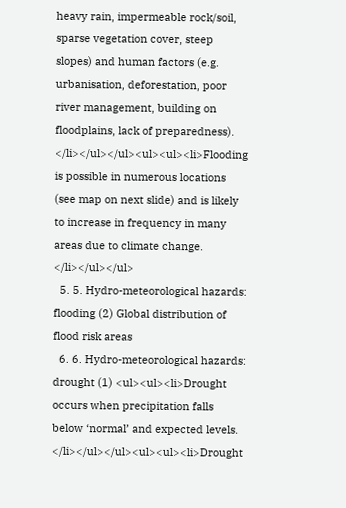heavy rain, impermeable rock/soil, sparse vegetation cover, steep slopes) and human factors (e.g. urbanisation, deforestation, poor river management, building on floodplains, lack of preparedness). </li></ul></ul><ul><ul><li>Flooding is possible in numerous locations (see map on next slide) and is likely to increase in frequency in many areas due to climate change. </li></ul></ul>
  5. 5. Hydro-meteorological hazards: flooding (2) Global distribution of flood risk areas
  6. 6. Hydro-meteorological hazards: drought (1) <ul><ul><li>Drought occurs when precipitation falls below ‘normal’ and expected levels. </li></ul></ul><ul><ul><li>Drought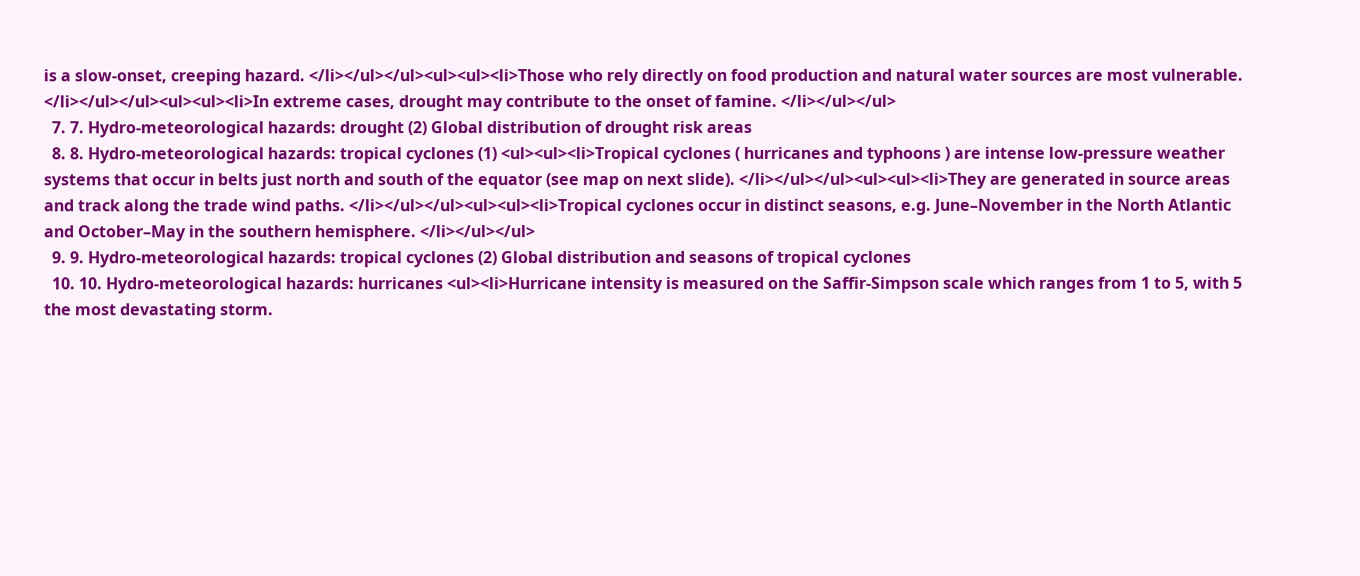is a slow-onset, creeping hazard. </li></ul></ul><ul><ul><li>Those who rely directly on food production and natural water sources are most vulnerable. </li></ul></ul><ul><ul><li>In extreme cases, drought may contribute to the onset of famine. </li></ul></ul>
  7. 7. Hydro-meteorological hazards: drought (2) Global distribution of drought risk areas
  8. 8. Hydro-meteorological hazards: tropical cyclones (1) <ul><ul><li>Tropical cyclones ( hurricanes and typhoons ) are intense low-pressure weather systems that occur in belts just north and south of the equator (see map on next slide). </li></ul></ul><ul><ul><li>They are generated in source areas and track along the trade wind paths. </li></ul></ul><ul><ul><li>Tropical cyclones occur in distinct seasons, e.g. June–November in the North Atlantic and October–May in the southern hemisphere. </li></ul></ul>
  9. 9. Hydro-meteorological hazards: tropical cyclones (2) Global distribution and seasons of tropical cyclones
  10. 10. Hydro-meteorological hazards: hurricanes <ul><li>Hurricane intensity is measured on the Saffir-Simpson scale which ranges from 1 to 5, with 5 the most devastating storm.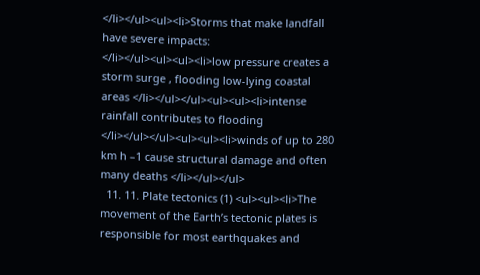</li></ul><ul><li>Storms that make landfall have severe impacts: </li></ul><ul><ul><li>low pressure creates a storm surge , flooding low-lying coastal areas </li></ul></ul><ul><ul><li>intense rainfall contributes to flooding </li></ul></ul><ul><ul><li>winds of up to 280 km h –1 cause structural damage and often many deaths </li></ul></ul>
  11. 11. Plate tectonics (1) <ul><ul><li>The movement of the Earth’s tectonic plates is responsible for most earthquakes and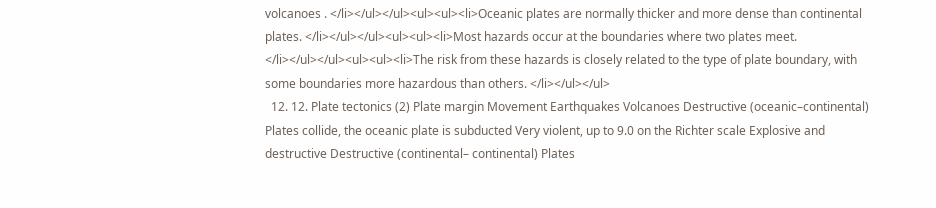volcanoes . </li></ul></ul><ul><ul><li>Oceanic plates are normally thicker and more dense than continental plates. </li></ul></ul><ul><ul><li>Most hazards occur at the boundaries where two plates meet. </li></ul></ul><ul><ul><li>The risk from these hazards is closely related to the type of plate boundary, with some boundaries more hazardous than others. </li></ul></ul>
  12. 12. Plate tectonics (2) Plate margin Movement Earthquakes Volcanoes Destructive (oceanic–continental) Plates collide, the oceanic plate is subducted Very violent, up to 9.0 on the Richter scale Explosive and destructive Destructive (continental– continental) Plates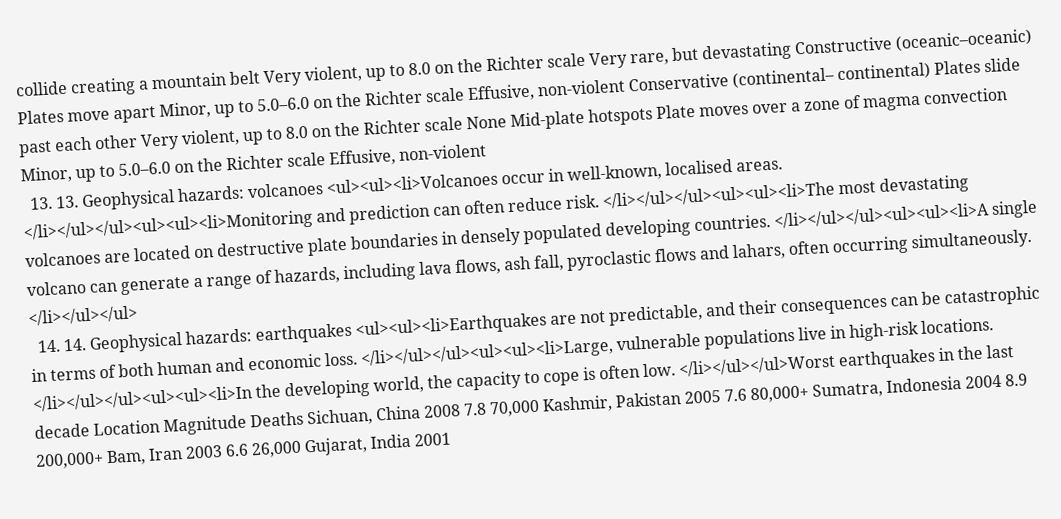collide creating a mountain belt Very violent, up to 8.0 on the Richter scale Very rare, but devastating Constructive (oceanic–oceanic) Plates move apart Minor, up to 5.0–6.0 on the Richter scale Effusive, non-violent Conservative (continental– continental) Plates slide past each other Very violent, up to 8.0 on the Richter scale None Mid-plate hotspots Plate moves over a zone of magma convection Minor, up to 5.0–6.0 on the Richter scale Effusive, non-violent
  13. 13. Geophysical hazards: volcanoes <ul><ul><li>Volcanoes occur in well-known, localised areas. </li></ul></ul><ul><ul><li>Monitoring and prediction can often reduce risk. </li></ul></ul><ul><ul><li>The most devastating volcanoes are located on destructive plate boundaries in densely populated developing countries. </li></ul></ul><ul><ul><li>A single volcano can generate a range of hazards, including lava flows, ash fall, pyroclastic flows and lahars, often occurring simultaneously. </li></ul></ul>
  14. 14. Geophysical hazards: earthquakes <ul><ul><li>Earthquakes are not predictable, and their consequences can be catastrophic in terms of both human and economic loss. </li></ul></ul><ul><ul><li>Large, vulnerable populations live in high-risk locations. </li></ul></ul><ul><ul><li>In the developing world, the capacity to cope is often low. </li></ul></ul>Worst earthquakes in the last decade Location Magnitude Deaths Sichuan, China 2008 7.8 70,000 Kashmir, Pakistan 2005 7.6 80,000+ Sumatra, Indonesia 2004 8.9 200,000+ Bam, Iran 2003 6.6 26,000 Gujarat, India 2001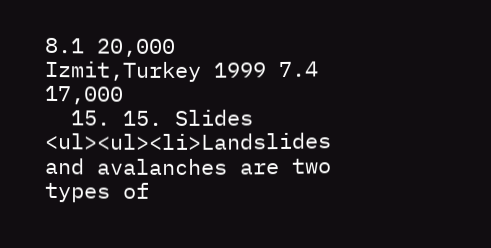8.1 20,000 Izmit,Turkey 1999 7.4 17,000
  15. 15. Slides <ul><ul><li>Landslides and avalanches are two types of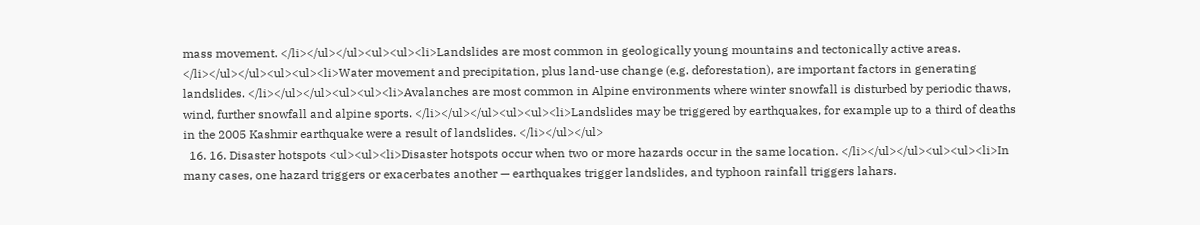mass movement. </li></ul></ul><ul><ul><li>Landslides are most common in geologically young mountains and tectonically active areas. </li></ul></ul><ul><ul><li>Water movement and precipitation, plus land-use change (e.g. deforestation), are important factors in generating landslides. </li></ul></ul><ul><ul><li>Avalanches are most common in Alpine environments where winter snowfall is disturbed by periodic thaws, wind, further snowfall and alpine sports. </li></ul></ul><ul><ul><li>Landslides may be triggered by earthquakes, for example up to a third of deaths in the 2005 Kashmir earthquake were a result of landslides. </li></ul></ul>
  16. 16. Disaster hotspots <ul><ul><li>Disaster hotspots occur when two or more hazards occur in the same location. </li></ul></ul><ul><ul><li>In many cases, one hazard triggers or exacerbates another — earthquakes trigger landslides, and typhoon rainfall triggers lahars.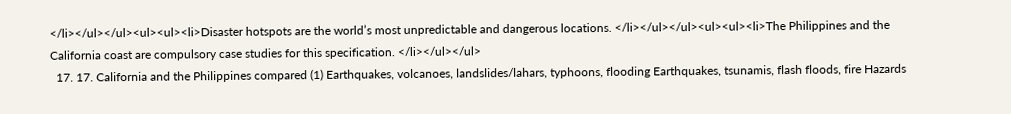</li></ul></ul><ul><ul><li>Disaster hotspots are the world’s most unpredictable and dangerous locations. </li></ul></ul><ul><ul><li>The Philippines and the California coast are compulsory case studies for this specification. </li></ul></ul>
  17. 17. California and the Philippines compared (1) Earthquakes, volcanoes, landslides/lahars, typhoons, flooding Earthquakes, tsunamis, flash floods, fire Hazards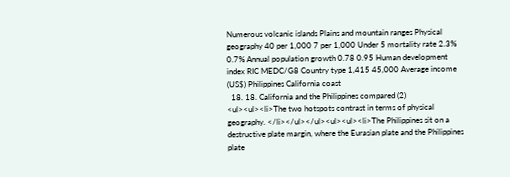Numerous volcanic islands Plains and mountain ranges Physical geography 40 per 1,000 7 per 1,000 Under 5 mortality rate 2.3% 0.7% Annual population growth 0.78 0.95 Human development index RIC MEDC/G8 Country type 1,415 45,000 Average income (US$) Philippines California coast
  18. 18. California and the Philippines compared (2) <ul><ul><li>The two hotspots contrast in terms of physical geography. </li></ul></ul><ul><ul><li>The Philippines sit on a destructive plate margin, where the Eurasian plate and the Philippines plate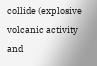collide (explosive volcanic activity and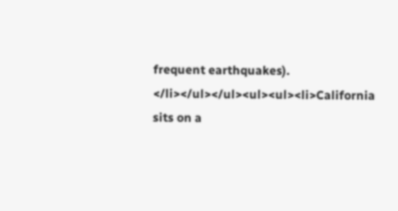frequent earthquakes). </li></ul></ul><ul><ul><li>California sits on a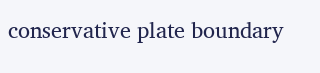conservative plate boundary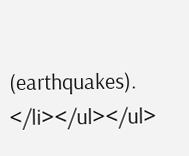(earthquakes). </li></ul></ul>